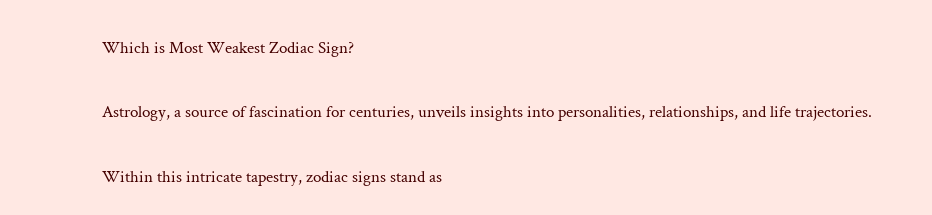Which is Most Weakest Zodiac Sign?

Astrology, a source of fascination for centuries, unveils insights into personalities, relationships, and life trajectories.

Within this intricate tapestry, zodiac signs stand as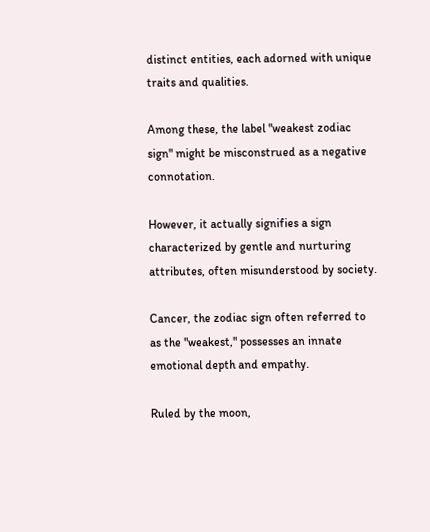distinct entities, each adorned with unique traits and qualities.

Among these, the label "weakest zodiac sign" might be misconstrued as a negative connotation.

However, it actually signifies a sign characterized by gentle and nurturing attributes, often misunderstood by society.

Cancer, the zodiac sign often referred to as the "weakest," possesses an innate emotional depth and empathy.

Ruled by the moon,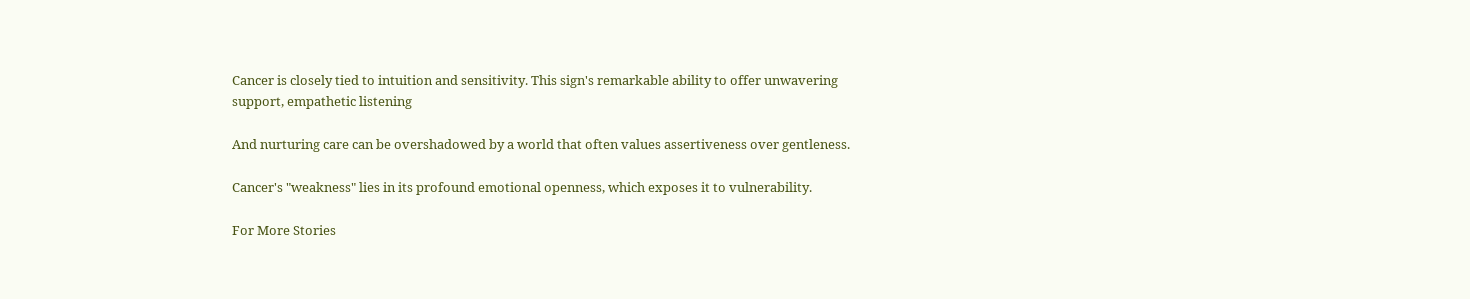Cancer is closely tied to intuition and sensitivity. This sign's remarkable ability to offer unwavering support, empathetic listening

And nurturing care can be overshadowed by a world that often values assertiveness over gentleness.

Cancer's "weakness" lies in its profound emotional openness, which exposes it to vulnerability.

For More Stories